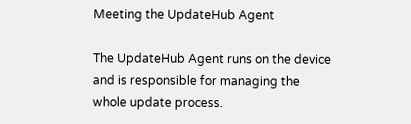Meeting the UpdateHub Agent

The UpdateHub Agent runs on the device and is responsible for managing the whole update process.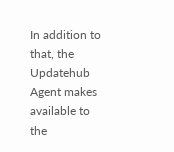In addition to that, the Updatehub Agent makes available to the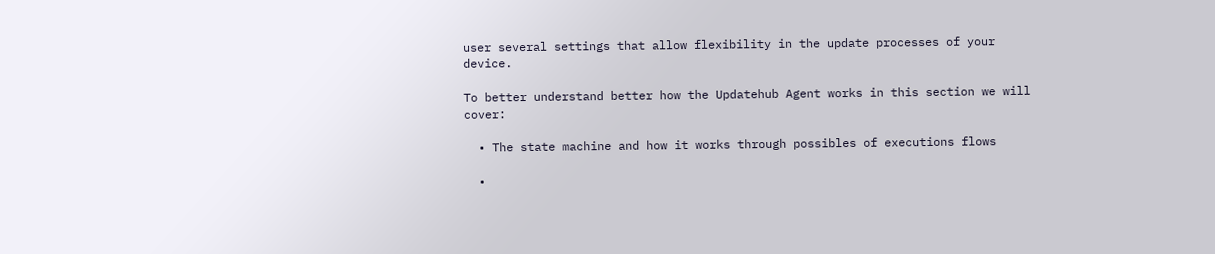user several settings that allow flexibility in the update processes of your device.

To better understand better how the Updatehub Agent works in this section we will cover:

  • The state machine and how it works through possibles of executions flows

  •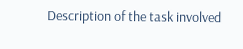Description of the task involved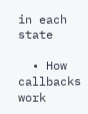in each state

  • How callbacks work